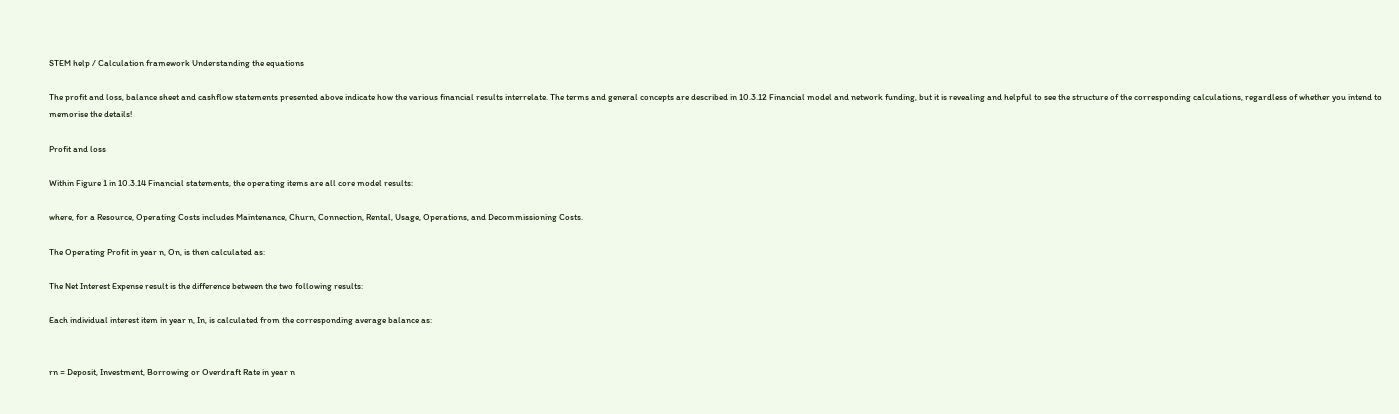STEM help / Calculation framework Understanding the equations

The profit and loss, balance sheet and cashflow statements presented above indicate how the various financial results interrelate. The terms and general concepts are described in 10.3.12 Financial model and network funding, but it is revealing and helpful to see the structure of the corresponding calculations, regardless of whether you intend to memorise the details!

Profit and loss

Within Figure 1 in 10.3.14 Financial statements, the operating items are all core model results:

where, for a Resource, Operating Costs includes Maintenance, Churn, Connection, Rental, Usage, Operations, and Decommissioning Costs.

The Operating Profit in year n, On, is then calculated as:

The Net Interest Expense result is the difference between the two following results:

Each individual interest item in year n, In, is calculated from the corresponding average balance as:


rn = Deposit, Investment, Borrowing or Overdraft Rate in year n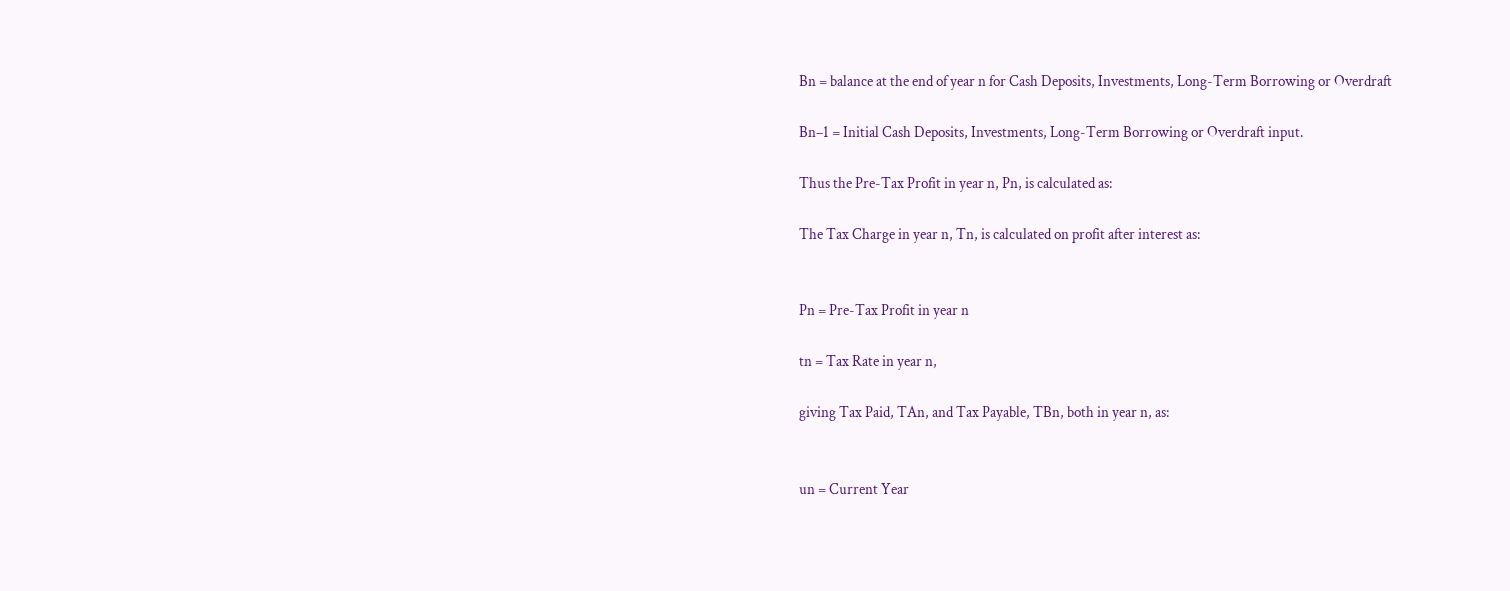Bn = balance at the end of year n for Cash Deposits, Investments, Long-Term Borrowing or Overdraft

Bn–1 = Initial Cash Deposits, Investments, Long-Term Borrowing or Overdraft input.

Thus the Pre-Tax Profit in year n, Pn, is calculated as:

The Tax Charge in year n, Tn, is calculated on profit after interest as:


Pn = Pre-Tax Profit in year n

tn = Tax Rate in year n,

giving Tax Paid, TAn, and Tax Payable, TBn, both in year n, as:


un = Current Year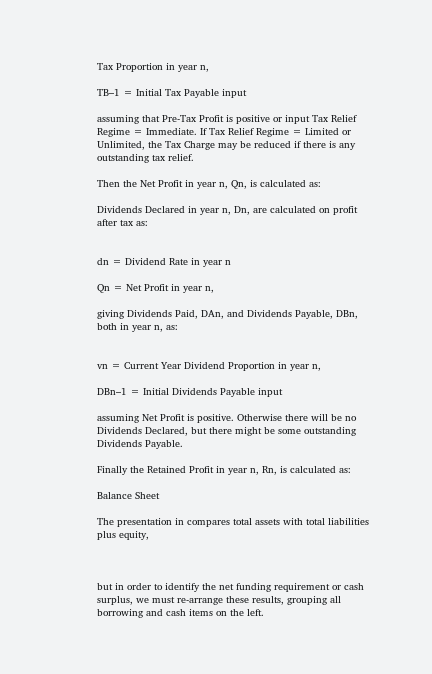Tax Proportion in year n,

TB–1 = Initial Tax Payable input

assuming that Pre-Tax Profit is positive or input Tax Relief Regime = Immediate. If Tax Relief Regime = Limited or Unlimited, the Tax Charge may be reduced if there is any outstanding tax relief.

Then the Net Profit in year n, Qn, is calculated as:

Dividends Declared in year n, Dn, are calculated on profit after tax as:


dn = Dividend Rate in year n

Qn = Net Profit in year n,

giving Dividends Paid, DAn, and Dividends Payable, DBn, both in year n, as:


vn = Current Year Dividend Proportion in year n,

DBn–1 = Initial Dividends Payable input

assuming Net Profit is positive. Otherwise there will be no Dividends Declared, but there might be some outstanding Dividends Payable.

Finally the Retained Profit in year n, Rn, is calculated as:

Balance Sheet

The presentation in compares total assets with total liabilities plus equity,



but in order to identify the net funding requirement or cash surplus, we must re-arrange these results, grouping all borrowing and cash items on the left.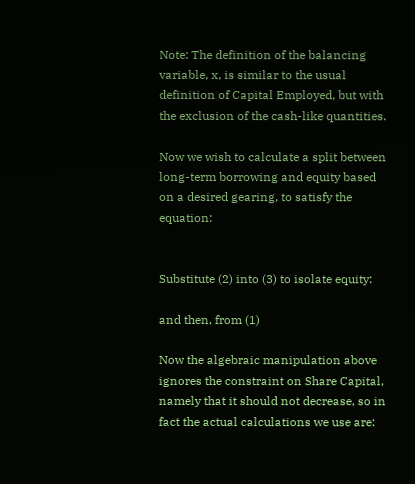Note: The definition of the balancing variable, x, is similar to the usual definition of Capital Employed, but with the exclusion of the cash-like quantities.

Now we wish to calculate a split between long-term borrowing and equity based on a desired gearing, to satisfy the equation:


Substitute (2) into (3) to isolate equity:

and then, from (1)

Now the algebraic manipulation above ignores the constraint on Share Capital, namely that it should not decrease, so in fact the actual calculations we use are: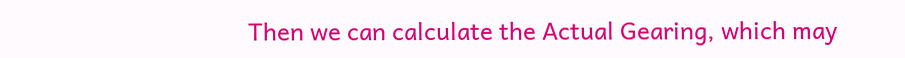Then we can calculate the Actual Gearing, which may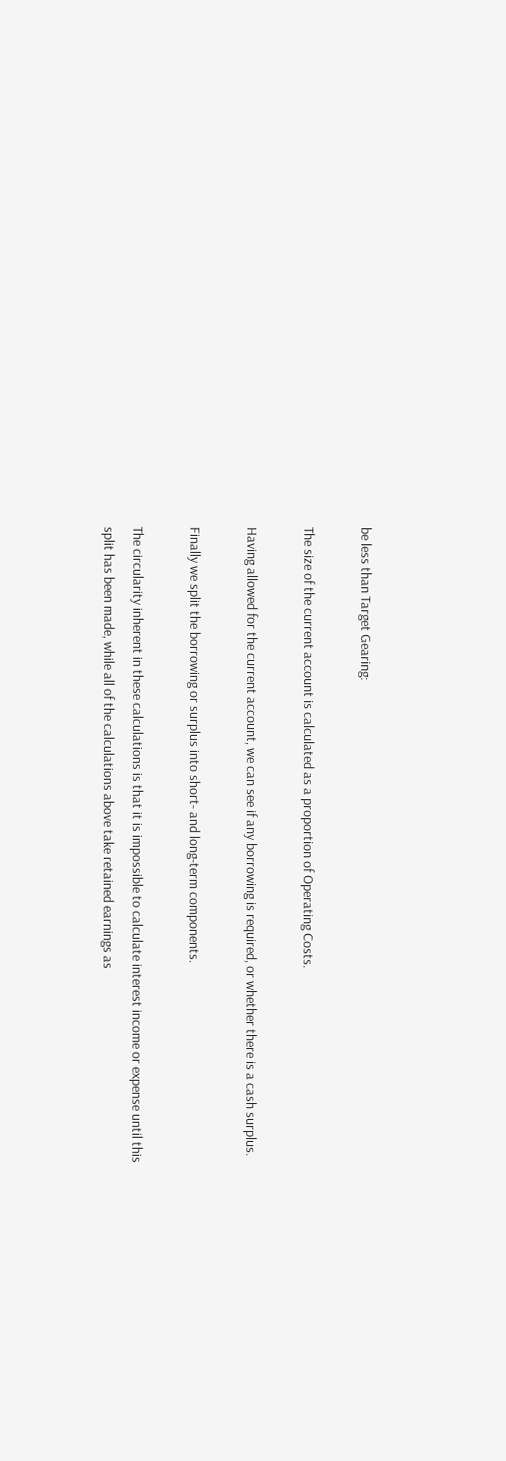be less than Target Gearing:

The size of the current account is calculated as a proportion of Operating Costs.

Having allowed for the current account, we can see if any borrowing is required, or whether there is a cash surplus.

Finally we split the borrowing or surplus into short- and long-term components.

The circularity inherent in these calculations is that it is impossible to calculate interest income or expense until this split has been made, while all of the calculations above take retained earnings as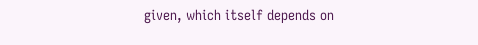given, which itself depends on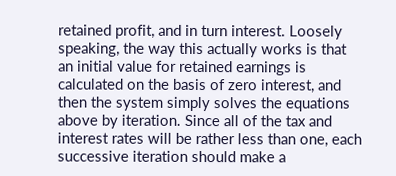retained profit, and in turn interest. Loosely speaking, the way this actually works is that an initial value for retained earnings is calculated on the basis of zero interest, and then the system simply solves the equations above by iteration. Since all of the tax and interest rates will be rather less than one, each successive iteration should make a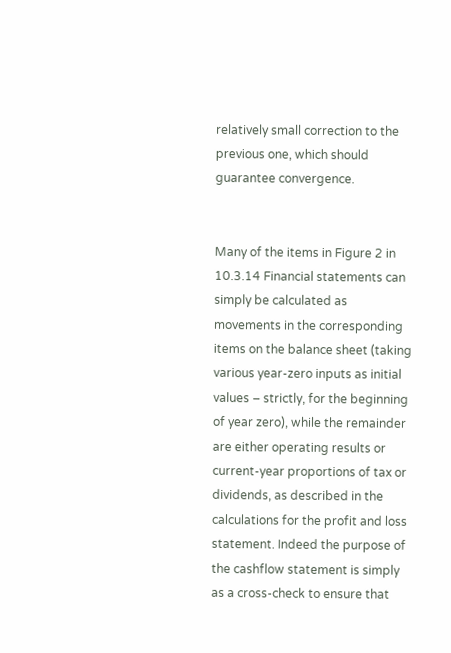relatively small correction to the previous one, which should guarantee convergence.


Many of the items in Figure 2 in 10.3.14 Financial statements can simply be calculated as movements in the corresponding items on the balance sheet (taking various year-zero inputs as initial values – strictly, for the beginning of year zero), while the remainder are either operating results or current-year proportions of tax or dividends, as described in the calculations for the profit and loss statement. Indeed the purpose of the cashflow statement is simply as a cross-check to ensure that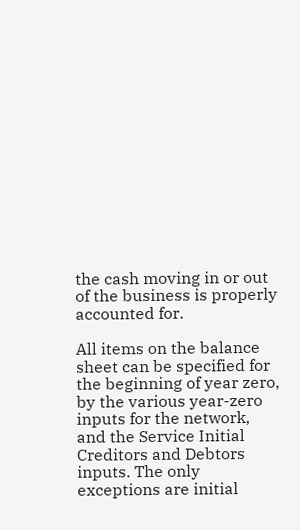the cash moving in or out of the business is properly accounted for.

All items on the balance sheet can be specified for the beginning of year zero, by the various year-zero inputs for the network, and the Service Initial Creditors and Debtors inputs. The only exceptions are initial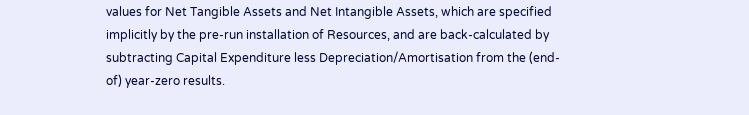values for Net Tangible Assets and Net Intangible Assets, which are specified implicitly by the pre-run installation of Resources, and are back-calculated by subtracting Capital Expenditure less Depreciation/Amortisation from the (end-of) year-zero results.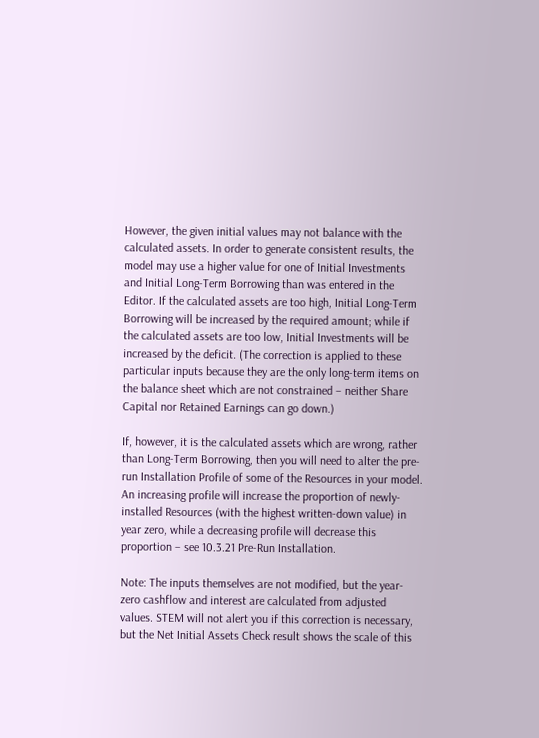However, the given initial values may not balance with the calculated assets. In order to generate consistent results, the model may use a higher value for one of Initial Investments and Initial Long-Term Borrowing than was entered in the Editor. If the calculated assets are too high, Initial Long-Term Borrowing will be increased by the required amount; while if the calculated assets are too low, Initial Investments will be increased by the deficit. (The correction is applied to these particular inputs because they are the only long-term items on the balance sheet which are not constrained – neither Share Capital nor Retained Earnings can go down.)

If, however, it is the calculated assets which are wrong, rather than Long-Term Borrowing, then you will need to alter the pre-run Installation Profile of some of the Resources in your model. An increasing profile will increase the proportion of newly-installed Resources (with the highest written-down value) in year zero, while a decreasing profile will decrease this proportion – see 10.3.21 Pre-Run Installation.

Note: The inputs themselves are not modified, but the year-zero cashflow and interest are calculated from adjusted values. STEM will not alert you if this correction is necessary, but the Net Initial Assets Check result shows the scale of this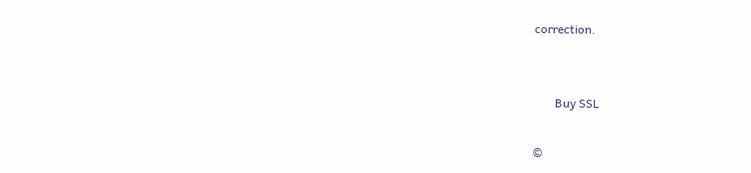correction.


       Buy SSL

©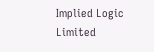Implied Logic Limited